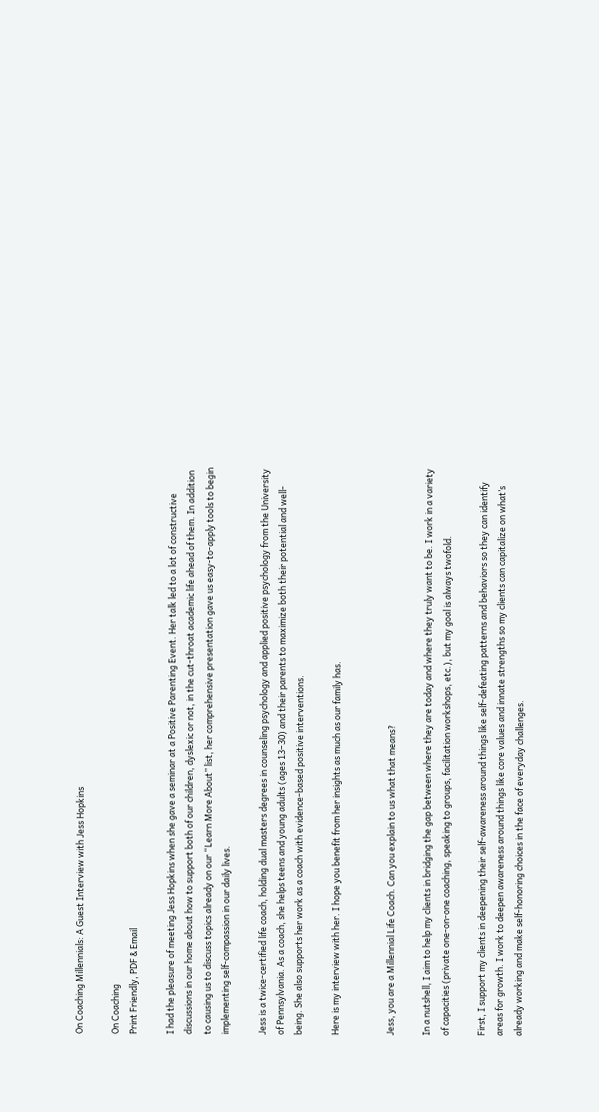On Coaching Millennials: A Guest Interview with Jess Hopkins

On Coaching
Print Friendly, PDF & Email

I had the pleasure of meeting Jess Hopkins when she gave a seminar at a Positive Parenting Event. Her talk led to a lot of constructive discussions in our home about how to support both of our children, dyslexic or not, in the cut-throat academic life ahead of them. In addition to causing us to discuss topics already on our “Learn More About” list, her comprehensive presentation gave us easy-to-apply tools to begin implementing self-compassion in our daily lives.

Jess is a twice-certified life coach, holding dual masters degrees in counseling psychology and applied positive psychology from the University of Pennsylvania. As a coach, she helps teens and young adults (ages 13–30) and their parents to maximize both their potential and well-being. She also supports her work as a coach with evidence-based positive interventions.

Here is my interview with her. I hope you benefit from her insights as much as our family has.


Jess, you are a Millennial Life Coach. Can you explain to us what that means?

In a nutshell, I aim to help my clients in bridging the gap between where they are today and where they truly want to be. I work in a variety of capacities (private one-on-one coaching, speaking to groups, facilitation workshops, etc.), but my goal is always twofold.

First, I support my clients in deepening their self-awareness around things like self-defeating patterns and behaviors so they can identify areas for growth. I work to deepen awareness around things like core values and innate strengths so my clients can capitalize on what’s already working and make self-honoring choices in the face of everyday challenges.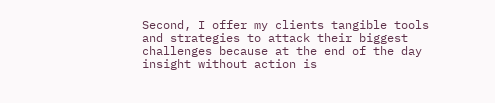Second, I offer my clients tangible tools and strategies to attack their biggest challenges because at the end of the day insight without action is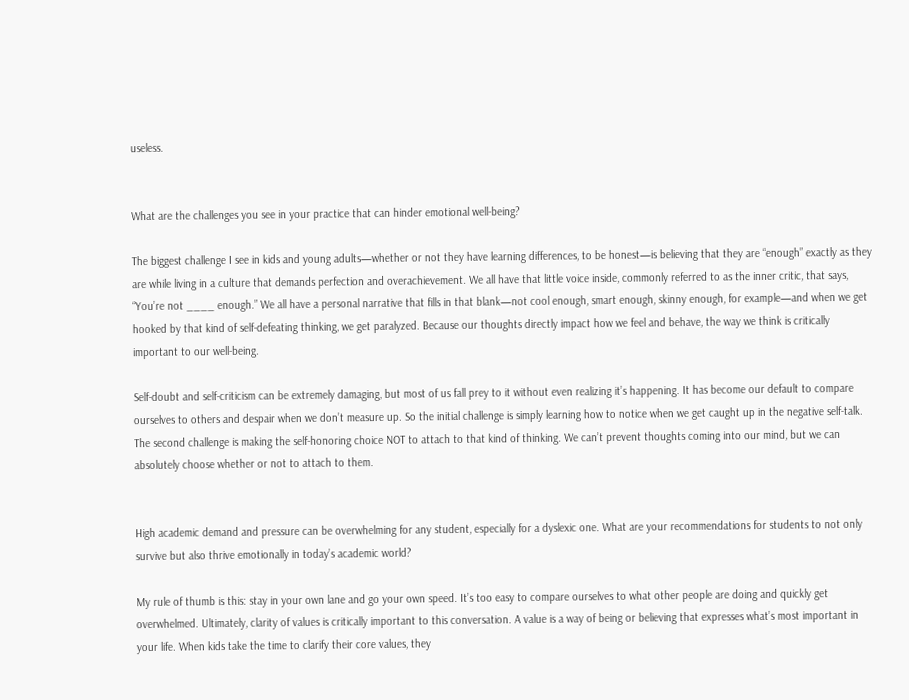useless.


What are the challenges you see in your practice that can hinder emotional well-being?

The biggest challenge I see in kids and young adults—whether or not they have learning differences, to be honest—is believing that they are “enough” exactly as they are while living in a culture that demands perfection and overachievement. We all have that little voice inside, commonly referred to as the inner critic, that says, “You’re not ____ enough.” We all have a personal narrative that fills in that blank—not cool enough, smart enough, skinny enough, for example—and when we get hooked by that kind of self-defeating thinking, we get paralyzed. Because our thoughts directly impact how we feel and behave, the way we think is critically important to our well-being.

Self-doubt and self-criticism can be extremely damaging, but most of us fall prey to it without even realizing it’s happening. It has become our default to compare ourselves to others and despair when we don’t measure up. So the initial challenge is simply learning how to notice when we get caught up in the negative self-talk. The second challenge is making the self-honoring choice NOT to attach to that kind of thinking. We can’t prevent thoughts coming into our mind, but we can absolutely choose whether or not to attach to them.


High academic demand and pressure can be overwhelming for any student, especially for a dyslexic one. What are your recommendations for students to not only survive but also thrive emotionally in today’s academic world?

My rule of thumb is this: stay in your own lane and go your own speed. It’s too easy to compare ourselves to what other people are doing and quickly get overwhelmed. Ultimately, clarity of values is critically important to this conversation. A value is a way of being or believing that expresses what’s most important in your life. When kids take the time to clarify their core values, they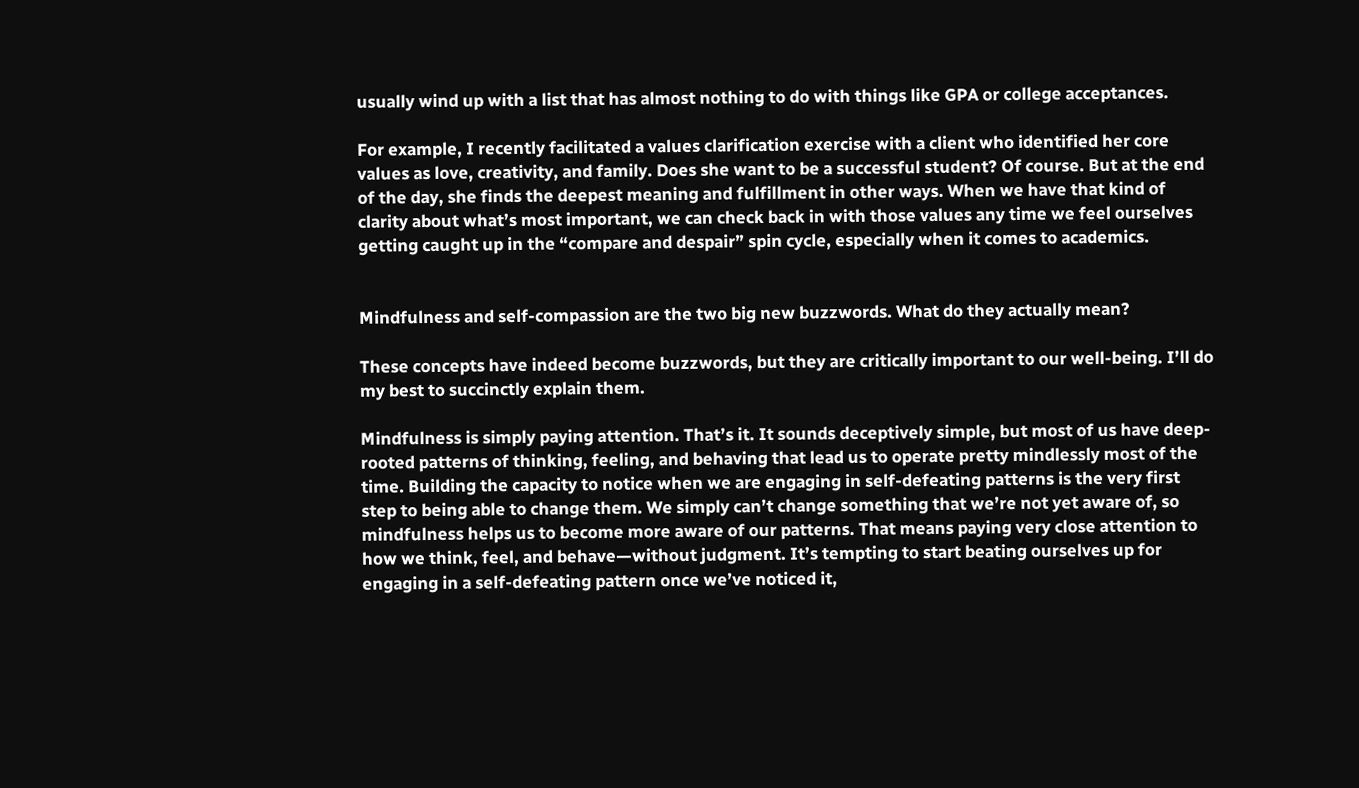usually wind up with a list that has almost nothing to do with things like GPA or college acceptances.

For example, I recently facilitated a values clarification exercise with a client who identified her core values as love, creativity, and family. Does she want to be a successful student? Of course. But at the end of the day, she finds the deepest meaning and fulfillment in other ways. When we have that kind of clarity about what’s most important, we can check back in with those values any time we feel ourselves getting caught up in the “compare and despair” spin cycle, especially when it comes to academics.


Mindfulness and self-compassion are the two big new buzzwords. What do they actually mean?

These concepts have indeed become buzzwords, but they are critically important to our well-being. I’ll do my best to succinctly explain them.

Mindfulness is simply paying attention. That’s it. It sounds deceptively simple, but most of us have deep-rooted patterns of thinking, feeling, and behaving that lead us to operate pretty mindlessly most of the time. Building the capacity to notice when we are engaging in self-defeating patterns is the very first step to being able to change them. We simply can’t change something that we’re not yet aware of, so mindfulness helps us to become more aware of our patterns. That means paying very close attention to how we think, feel, and behave—without judgment. It’s tempting to start beating ourselves up for engaging in a self-defeating pattern once we’ve noticed it,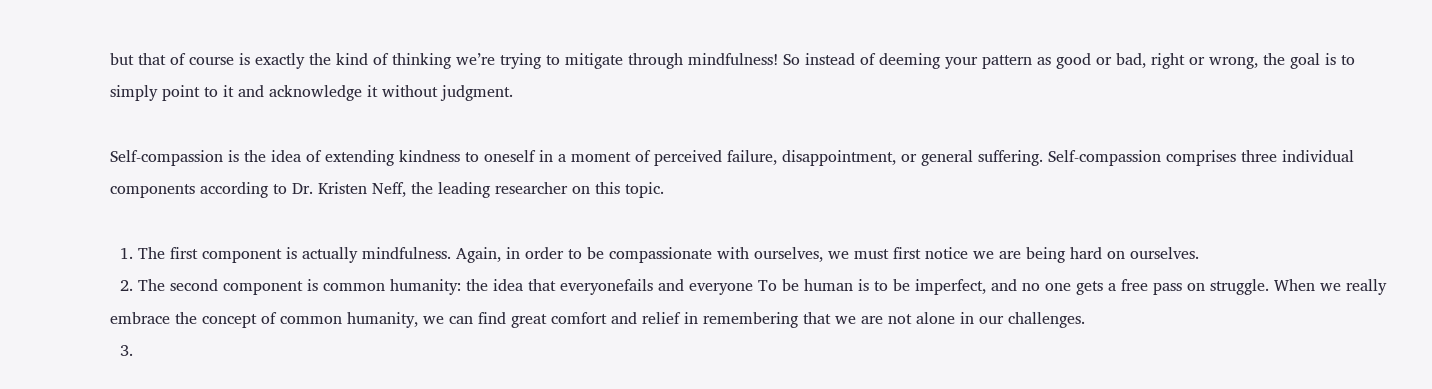but that of course is exactly the kind of thinking we’re trying to mitigate through mindfulness! So instead of deeming your pattern as good or bad, right or wrong, the goal is to simply point to it and acknowledge it without judgment.

Self-compassion is the idea of extending kindness to oneself in a moment of perceived failure, disappointment, or general suffering. Self-compassion comprises three individual components according to Dr. Kristen Neff, the leading researcher on this topic.

  1. The first component is actually mindfulness. Again, in order to be compassionate with ourselves, we must first notice we are being hard on ourselves.
  2. The second component is common humanity: the idea that everyonefails and everyone To be human is to be imperfect, and no one gets a free pass on struggle. When we really embrace the concept of common humanity, we can find great comfort and relief in remembering that we are not alone in our challenges.
  3.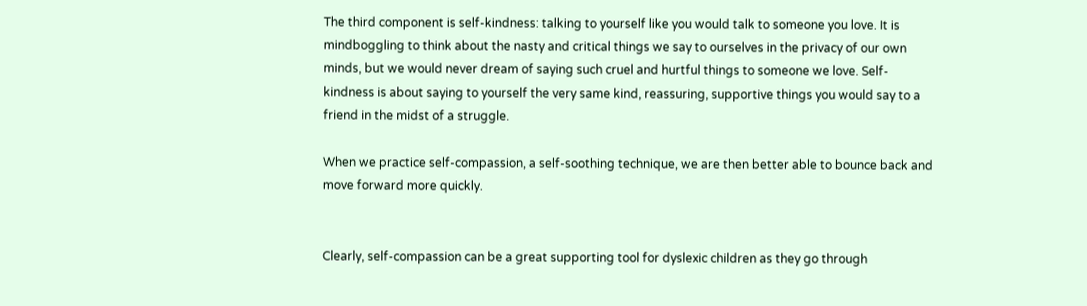The third component is self-kindness: talking to yourself like you would talk to someone you love. It is mindboggling to think about the nasty and critical things we say to ourselves in the privacy of our own minds, but we would never dream of saying such cruel and hurtful things to someone we love. Self-kindness is about saying to yourself the very same kind, reassuring, supportive things you would say to a friend in the midst of a struggle.

When we practice self-compassion, a self-soothing technique, we are then better able to bounce back and move forward more quickly.


Clearly, self-compassion can be a great supporting tool for dyslexic children as they go through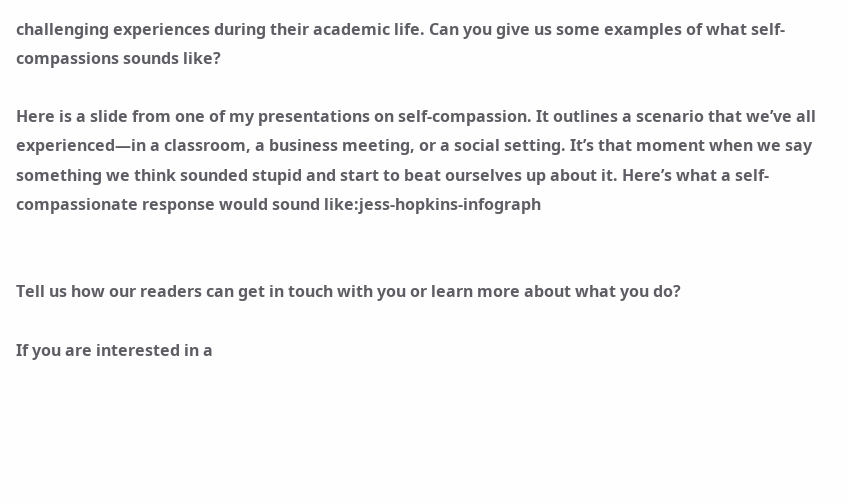challenging experiences during their academic life. Can you give us some examples of what self-compassions sounds like?

Here is a slide from one of my presentations on self-compassion. It outlines a scenario that we’ve all experienced—in a classroom, a business meeting, or a social setting. It’s that moment when we say something we think sounded stupid and start to beat ourselves up about it. Here’s what a self-compassionate response would sound like:jess-hopkins-infograph


Tell us how our readers can get in touch with you or learn more about what you do?

If you are interested in a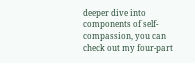deeper dive into components of self-compassion, you can check out my four-part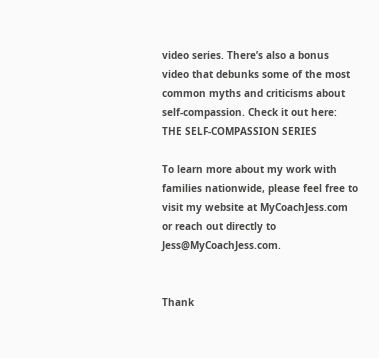video series. There’s also a bonus video that debunks some of the most common myths and criticisms about self-compassion. Check it out here: THE SELF-COMPASSION SERIES

To learn more about my work with families nationwide, please feel free to visit my website at MyCoachJess.com or reach out directly to Jess@MyCoachJess.com.


Thank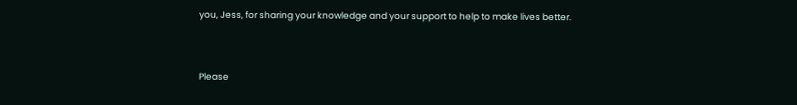you, Jess, for sharing your knowledge and your support to help to make lives better.



Please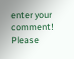enter your comment!
Please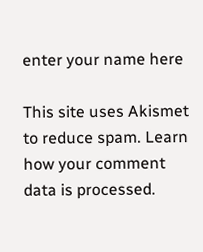enter your name here

This site uses Akismet to reduce spam. Learn how your comment data is processed.